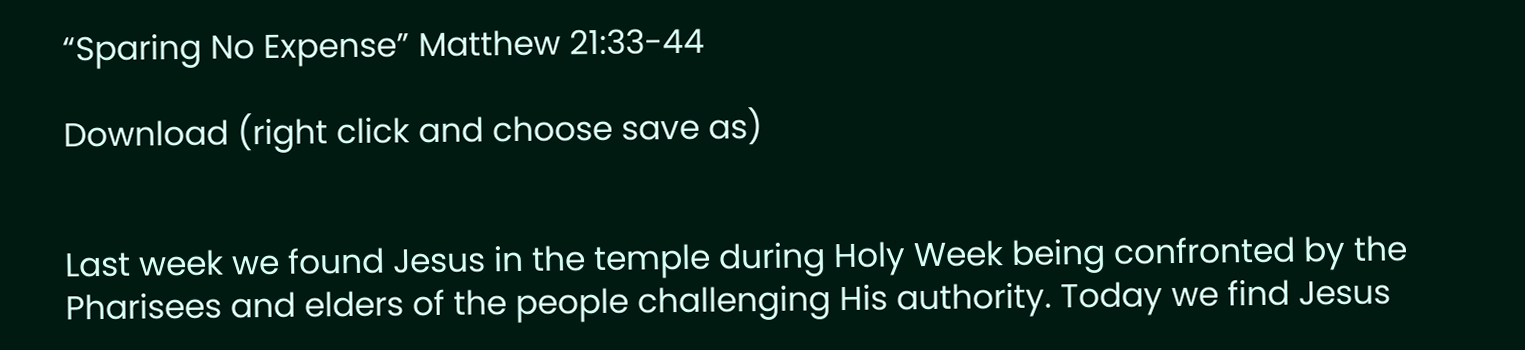“Sparing No Expense” Matthew 21:33-44

Download (right click and choose save as)


Last week we found Jesus in the temple during Holy Week being confronted by the Pharisees and elders of the people challenging His authority. Today we find Jesus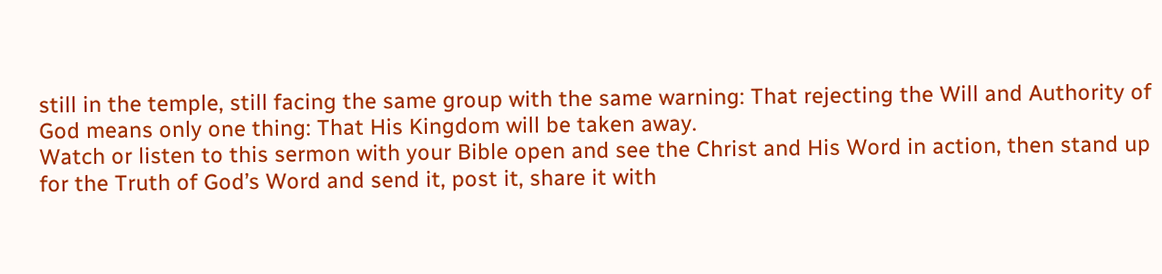still in the temple, still facing the same group with the same warning: That rejecting the Will and Authority of God means only one thing: That His Kingdom will be taken away.
Watch or listen to this sermon with your Bible open and see the Christ and His Word in action, then stand up for the Truth of God’s Word and send it, post it, share it with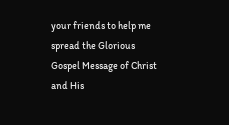your friends to help me spread the Glorious Gospel Message of Christ and His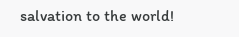salvation to the world!